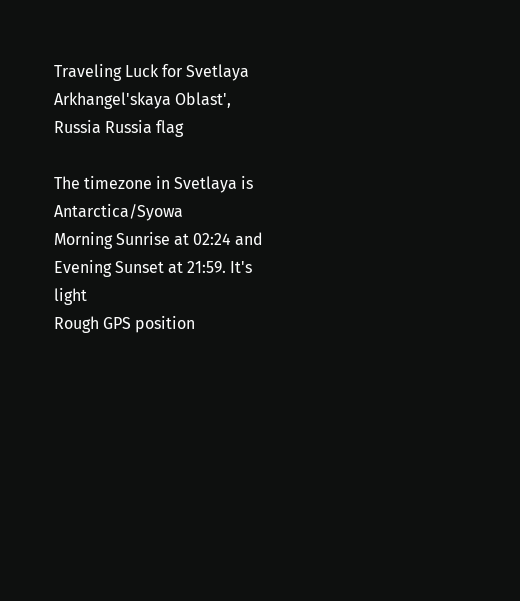Traveling Luck for Svetlaya Arkhangel'skaya Oblast', Russia Russia flag

The timezone in Svetlaya is Antarctica/Syowa
Morning Sunrise at 02:24 and Evening Sunset at 21:59. It's light
Rough GPS position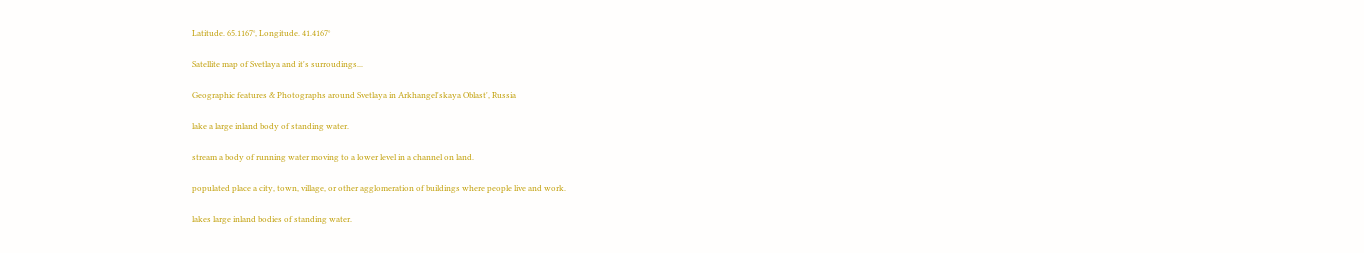Latitude. 65.1167°, Longitude. 41.4167°

Satellite map of Svetlaya and it's surroudings...

Geographic features & Photographs around Svetlaya in Arkhangel'skaya Oblast', Russia

lake a large inland body of standing water.

stream a body of running water moving to a lower level in a channel on land.

populated place a city, town, village, or other agglomeration of buildings where people live and work.

lakes large inland bodies of standing water.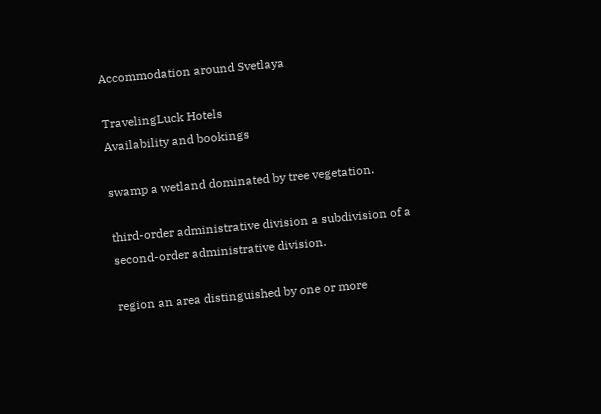Accommodation around Svetlaya

TravelingLuck Hotels
Availability and bookings

swamp a wetland dominated by tree vegetation.

third-order administrative division a subdivision of a second-order administrative division.

region an area distinguished by one or more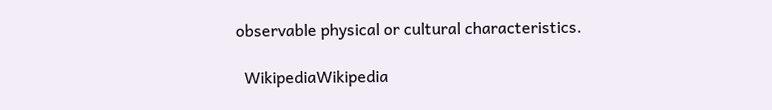observable physical or cultural characteristics.

  WikipediaWikipedia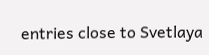entries close to Svetlaya